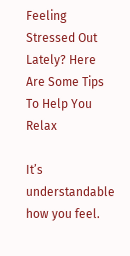Feeling Stressed Out Lately? Here Are Some Tips To Help You Relax

It’s understandable how you feel.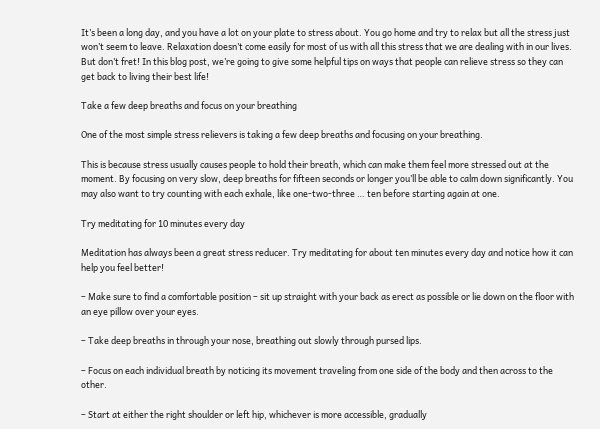It’s been a long day, and you have a lot on your plate to stress about. You go home and try to relax but all the stress just won’t seem to leave. Relaxation doesn’t come easily for most of us with all this stress that we are dealing with in our lives. But don’t fret! In this blog post, we’re going to give some helpful tips on ways that people can relieve stress so they can get back to living their best life!

Take a few deep breaths and focus on your breathing

One of the most simple stress relievers is taking a few deep breaths and focusing on your breathing.

This is because stress usually causes people to hold their breath, which can make them feel more stressed out at the moment. By focusing on very slow, deep breaths for fifteen seconds or longer you’ll be able to calm down significantly. You may also want to try counting with each exhale, like one-two-three … ten before starting again at one.

Try meditating for 10 minutes every day

Meditation has always been a great stress reducer. Try meditating for about ten minutes every day and notice how it can help you feel better!

– Make sure to find a comfortable position – sit up straight with your back as erect as possible or lie down on the floor with an eye pillow over your eyes.

– Take deep breaths in through your nose, breathing out slowly through pursed lips.

– Focus on each individual breath by noticing its movement traveling from one side of the body and then across to the other.

– Start at either the right shoulder or left hip, whichever is more accessible, gradually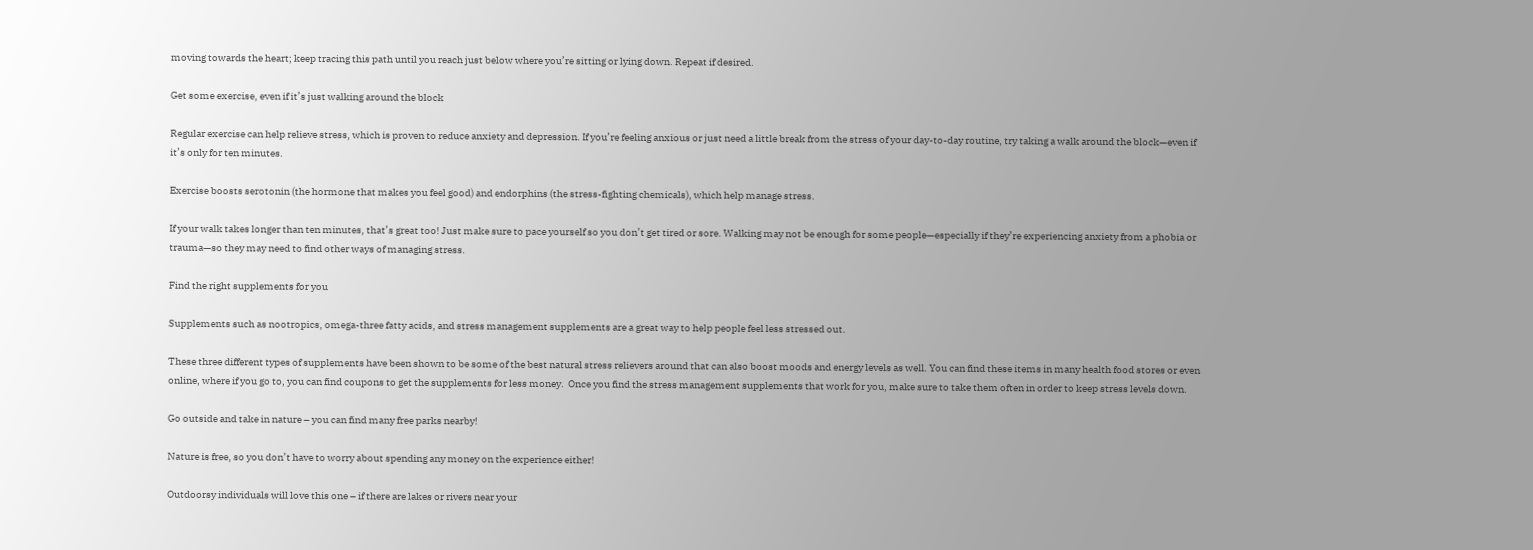moving towards the heart; keep tracing this path until you reach just below where you’re sitting or lying down. Repeat if desired.

Get some exercise, even if it’s just walking around the block

Regular exercise can help relieve stress, which is proven to reduce anxiety and depression. If you’re feeling anxious or just need a little break from the stress of your day-to-day routine, try taking a walk around the block—even if it’s only for ten minutes.

Exercise boosts serotonin (the hormone that makes you feel good) and endorphins (the stress-fighting chemicals), which help manage stress.

If your walk takes longer than ten minutes, that’s great too! Just make sure to pace yourself so you don’t get tired or sore. Walking may not be enough for some people—especially if they’re experiencing anxiety from a phobia or trauma—so they may need to find other ways of managing stress.

Find the right supplements for you

Supplements such as nootropics, omega-three fatty acids, and stress management supplements are a great way to help people feel less stressed out.

These three different types of supplements have been shown to be some of the best natural stress relievers around that can also boost moods and energy levels as well. You can find these items in many health food stores or even online, where if you go to, you can find coupons to get the supplements for less money.  Once you find the stress management supplements that work for you, make sure to take them often in order to keep stress levels down.

Go outside and take in nature – you can find many free parks nearby!

Nature is free, so you don’t have to worry about spending any money on the experience either!

Outdoorsy individuals will love this one – if there are lakes or rivers near your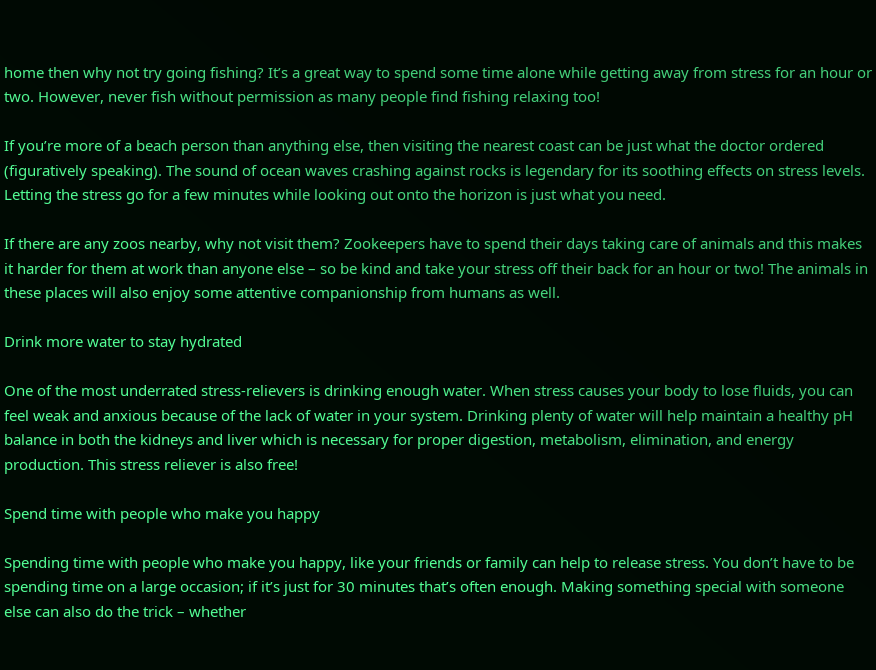home then why not try going fishing? It’s a great way to spend some time alone while getting away from stress for an hour or two. However, never fish without permission as many people find fishing relaxing too!

If you’re more of a beach person than anything else, then visiting the nearest coast can be just what the doctor ordered (figuratively speaking). The sound of ocean waves crashing against rocks is legendary for its soothing effects on stress levels. Letting the stress go for a few minutes while looking out onto the horizon is just what you need.

If there are any zoos nearby, why not visit them? Zookeepers have to spend their days taking care of animals and this makes it harder for them at work than anyone else – so be kind and take your stress off their back for an hour or two! The animals in these places will also enjoy some attentive companionship from humans as well.

Drink more water to stay hydrated

One of the most underrated stress-relievers is drinking enough water. When stress causes your body to lose fluids, you can feel weak and anxious because of the lack of water in your system. Drinking plenty of water will help maintain a healthy pH balance in both the kidneys and liver which is necessary for proper digestion, metabolism, elimination, and energy production. This stress reliever is also free!

Spend time with people who make you happy

Spending time with people who make you happy, like your friends or family can help to release stress. You don’t have to be spending time on a large occasion; if it’s just for 30 minutes that’s often enough. Making something special with someone else can also do the trick – whether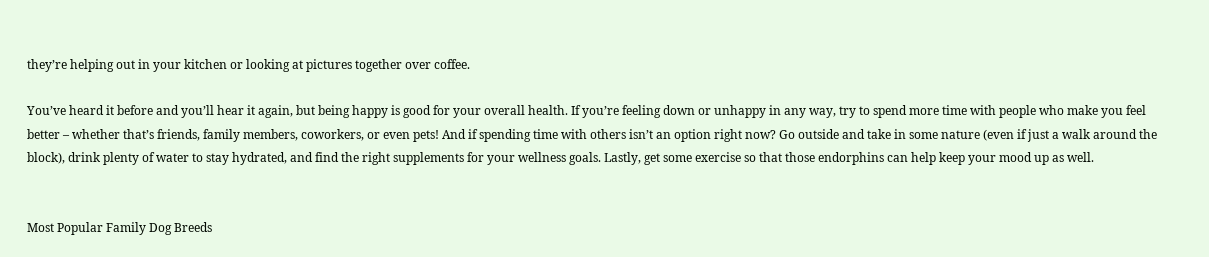they’re helping out in your kitchen or looking at pictures together over coffee.

You’ve heard it before and you’ll hear it again, but being happy is good for your overall health. If you’re feeling down or unhappy in any way, try to spend more time with people who make you feel better – whether that’s friends, family members, coworkers, or even pets! And if spending time with others isn’t an option right now? Go outside and take in some nature (even if just a walk around the block), drink plenty of water to stay hydrated, and find the right supplements for your wellness goals. Lastly, get some exercise so that those endorphins can help keep your mood up as well.


Most Popular Family Dog Breeds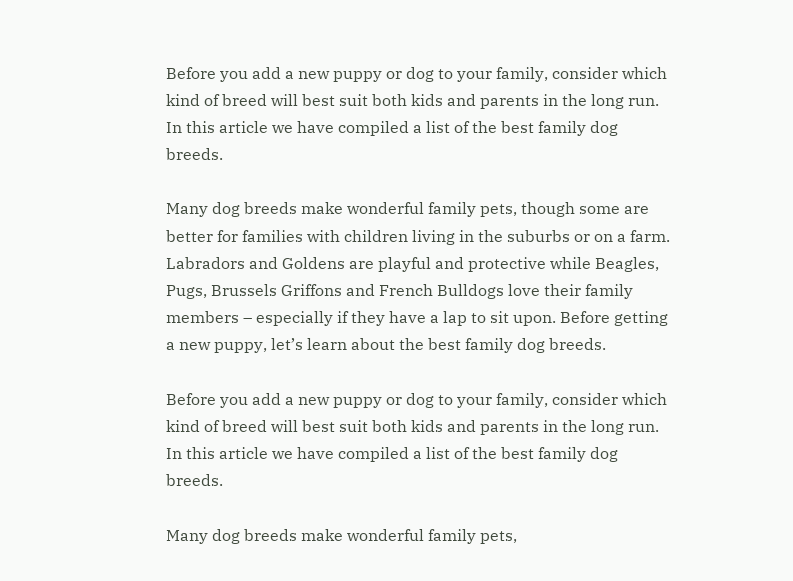Before you add a new puppy or dog to your family, consider which kind of breed will best suit both kids and parents in the long run. In this article we have compiled a list of the best family dog breeds.

Many dog breeds make wonderful family pets, though some are better for families with children living in the suburbs or on a farm. Labradors and Goldens are playful and protective while Beagles, Pugs, Brussels Griffons and French Bulldogs love their family members – especially if they have a lap to sit upon. Before getting a new puppy, let’s learn about the best family dog breeds.

Before you add a new puppy or dog to your family, consider which kind of breed will best suit both kids and parents in the long run. In this article we have compiled a list of the best family dog breeds.

Many dog breeds make wonderful family pets,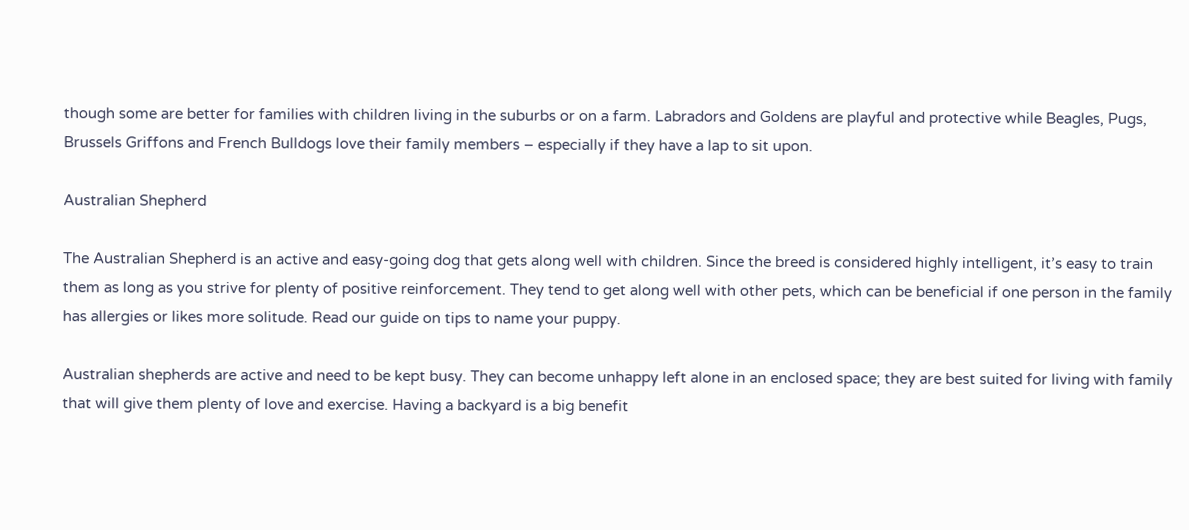though some are better for families with children living in the suburbs or on a farm. Labradors and Goldens are playful and protective while Beagles, Pugs, Brussels Griffons and French Bulldogs love their family members – especially if they have a lap to sit upon.

Australian Shepherd

The Australian Shepherd is an active and easy-going dog that gets along well with children. Since the breed is considered highly intelligent, it’s easy to train them as long as you strive for plenty of positive reinforcement. They tend to get along well with other pets, which can be beneficial if one person in the family has allergies or likes more solitude. Read our guide on tips to name your puppy.

Australian shepherds are active and need to be kept busy. They can become unhappy left alone in an enclosed space; they are best suited for living with family that will give them plenty of love and exercise. Having a backyard is a big benefit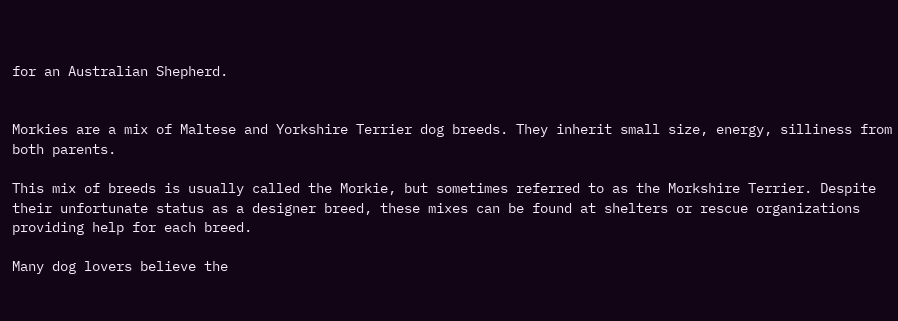for an Australian Shepherd.


Morkies are a mix of Maltese and Yorkshire Terrier dog breeds. They inherit small size, energy, silliness from both parents.

This mix of breeds is usually called the Morkie, but sometimes referred to as the Morkshire Terrier. Despite their unfortunate status as a designer breed, these mixes can be found at shelters or rescue organizations providing help for each breed.

Many dog lovers believe the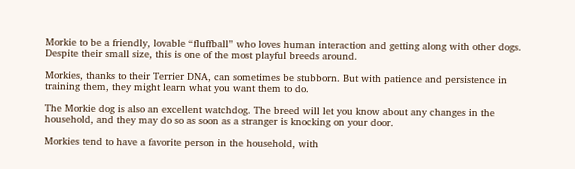Morkie to be a friendly, lovable “fluffball” who loves human interaction and getting along with other dogs. Despite their small size, this is one of the most playful breeds around.

Morkies, thanks to their Terrier DNA, can sometimes be stubborn. But with patience and persistence in training them, they might learn what you want them to do.

The Morkie dog is also an excellent watchdog. The breed will let you know about any changes in the household, and they may do so as soon as a stranger is knocking on your door.

Morkies tend to have a favorite person in the household, with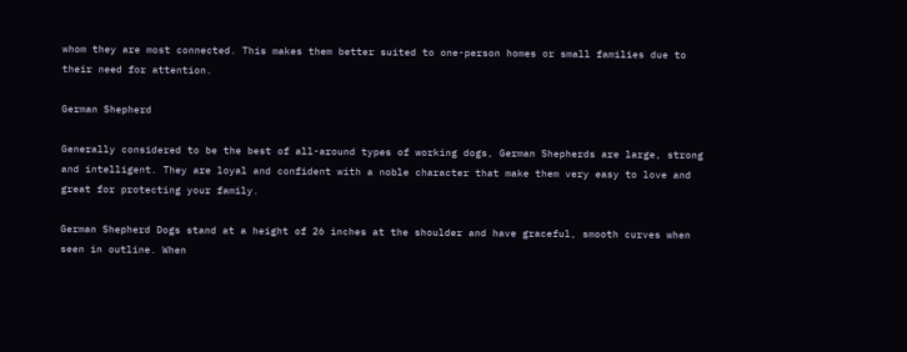whom they are most connected. This makes them better suited to one-person homes or small families due to their need for attention.

German Shepherd

Generally considered to be the best of all-around types of working dogs, German Shepherds are large, strong and intelligent. They are loyal and confident with a noble character that make them very easy to love and great for protecting your family.

German Shepherd Dogs stand at a height of 26 inches at the shoulder and have graceful, smooth curves when seen in outline. When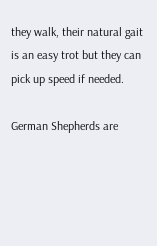they walk, their natural gait is an easy trot but they can pick up speed if needed.

German Shepherds are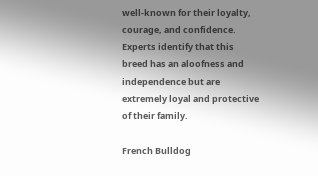well-known for their loyalty, courage, and confidence. Experts identify that this breed has an aloofness and independence but are extremely loyal and protective of their family.

French Bulldog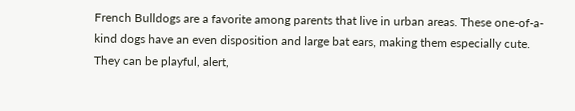French Bulldogs are a favorite among parents that live in urban areas. These one-of-a-kind dogs have an even disposition and large bat ears, making them especially cute. They can be playful, alert,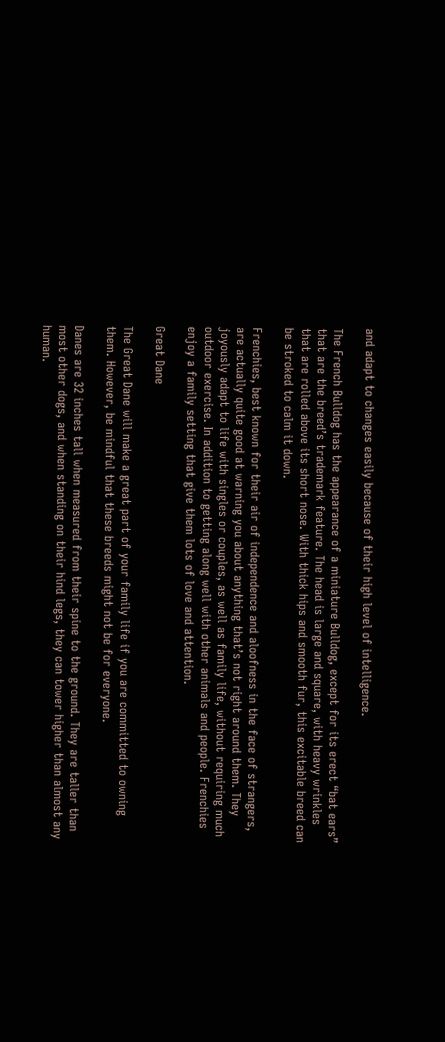and adapt to changes easily because of their high level of intelligence.

The French Bulldog has the appearance of a miniature Bulldog, except for its erect “bat ears” that are the breed’s trademark feature. The head is large and square, with heavy wrinkles that are rolled above its short nose. With thick hips and smooth fur, this excitable breed can be stroked to calm it down.

Frenchies, best known for their air of independence and aloofness in the face of strangers, are actually quite good at warning you about anything that’s not right around them. They joyously adapt to life with singles or couples, as well as family life, without requiring much outdoor exercise. In addition to getting along well with other animals and people. Frenchies enjoy a family setting that give them lots of love and attention.

Great Dane

The Great Dane will make a great part of your family life if you are committed to owning them. However, be mindful that these breeds might not be for everyone.

Danes are 32 inches tall when measured from their spine to the ground. They are taller than most other dogs, and when standing on their hind legs, they can tower higher than almost any human.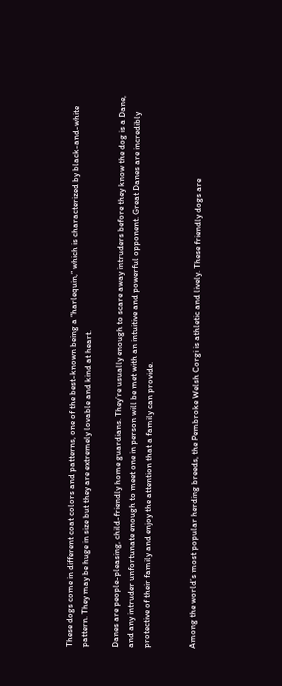These dogs come in different coat colors and patterns, one of the best-known being a “harlequin,” which is characterized by black-and-white pattern. They may be huge in size but they are extremely lovable and kind at heart.

Danes are people-pleasing, child-friendly home guardians. They’re usually enough to scare away intruders before they know the dog is a Dane, and any intruder unfortunate enough to meet one in person will be met with an intuitive and powerful opponent. Great Danes are incredibly protective of their family and enjoy the attention that a family can provide.


Among the world’s most popular herding breeds, the Pembroke Welsh Corgi is athletic and lively. These friendly dogs are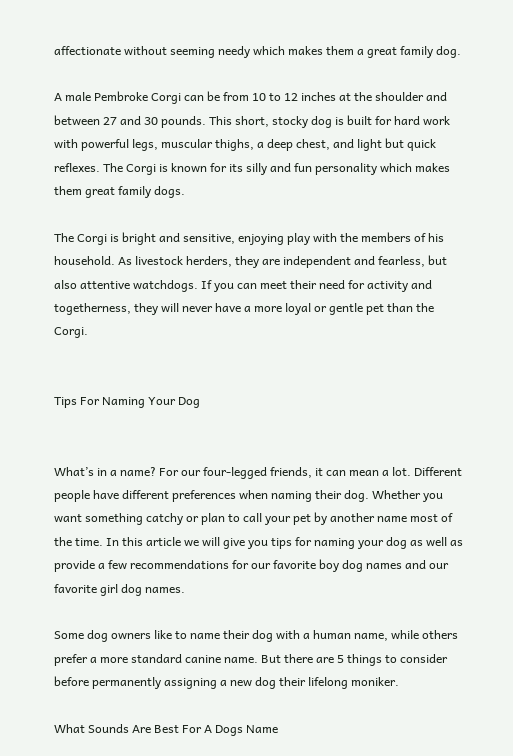affectionate without seeming needy which makes them a great family dog.

A male Pembroke Corgi can be from 10 to 12 inches at the shoulder and between 27 and 30 pounds. This short, stocky dog is built for hard work with powerful legs, muscular thighs, a deep chest, and light but quick reflexes. The Corgi is known for its silly and fun personality which makes them great family dogs.

The Corgi is bright and sensitive, enjoying play with the members of his household. As livestock herders, they are independent and fearless, but also attentive watchdogs. If you can meet their need for activity and togetherness, they will never have a more loyal or gentle pet than the Corgi.


Tips For Naming Your Dog


What’s in a name? For our four-legged friends, it can mean a lot. Different people have different preferences when naming their dog. Whether you want something catchy or plan to call your pet by another name most of the time. In this article we will give you tips for naming your dog as well as provide a few recommendations for our favorite boy dog names and our favorite girl dog names.

Some dog owners like to name their dog with a human name, while others prefer a more standard canine name. But there are 5 things to consider before permanently assigning a new dog their lifelong moniker.

What Sounds Are Best For A Dogs Name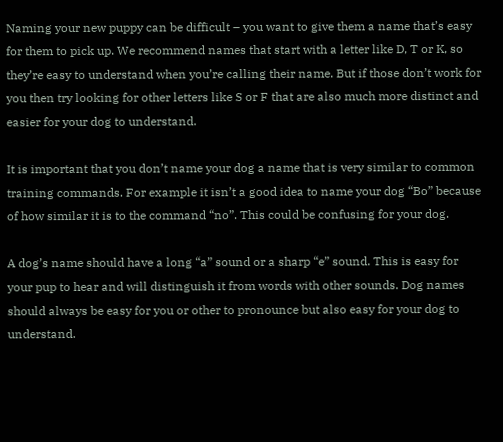Naming your new puppy can be difficult – you want to give them a name that’s easy for them to pick up. We recommend names that start with a letter like D, T or K, so they’re easy to understand when you’re calling their name. But if those don’t work for you then try looking for other letters like S or F that are also much more distinct and easier for your dog to understand.

It is important that you don’t name your dog a name that is very similar to common training commands. For example it isn’t a good idea to name your dog “Bo” because of how similar it is to the command “no”. This could be confusing for your dog.

A dog’s name should have a long “a” sound or a sharp “e” sound. This is easy for your pup to hear and will distinguish it from words with other sounds. Dog names should always be easy for you or other to pronounce but also easy for your dog to understand.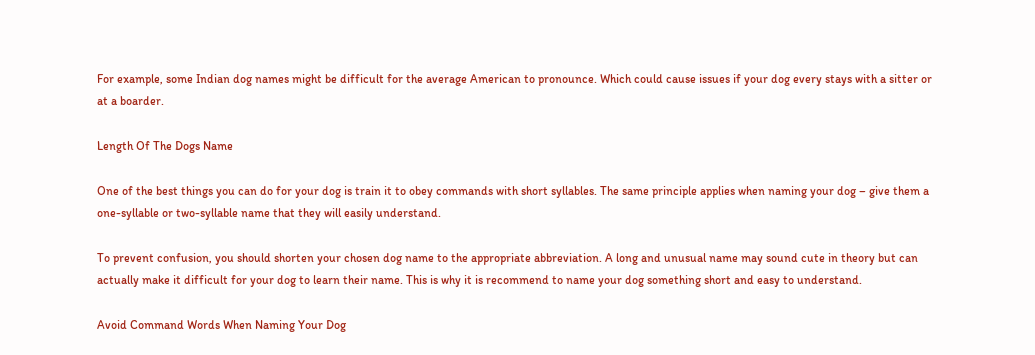For example, some Indian dog names might be difficult for the average American to pronounce. Which could cause issues if your dog every stays with a sitter or at a boarder.

Length Of The Dogs Name

One of the best things you can do for your dog is train it to obey commands with short syllables. The same principle applies when naming your dog – give them a one-syllable or two-syllable name that they will easily understand.

To prevent confusion, you should shorten your chosen dog name to the appropriate abbreviation. A long and unusual name may sound cute in theory but can actually make it difficult for your dog to learn their name. This is why it is recommend to name your dog something short and easy to understand.

Avoid Command Words When Naming Your Dog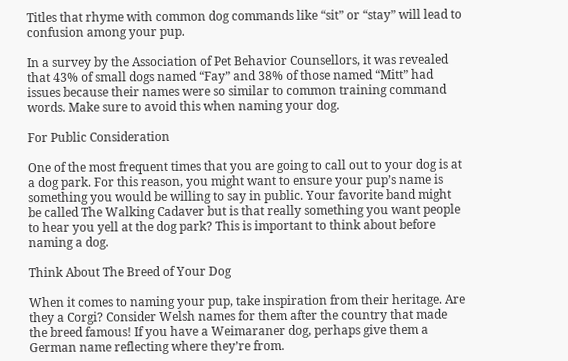Titles that rhyme with common dog commands like “sit” or “stay” will lead to confusion among your pup.

In a survey by the Association of Pet Behavior Counsellors, it was revealed that 43% of small dogs named “Fay” and 38% of those named “Mitt” had issues because their names were so similar to common training command words. Make sure to avoid this when naming your dog.

For Public Consideration

One of the most frequent times that you are going to call out to your dog is at a dog park. For this reason, you might want to ensure your pup’s name is something you would be willing to say in public. Your favorite band might be called The Walking Cadaver but is that really something you want people to hear you yell at the dog park? This is important to think about before naming a dog.

Think About The Breed of Your Dog

When it comes to naming your pup, take inspiration from their heritage. Are they a Corgi? Consider Welsh names for them after the country that made the breed famous! If you have a Weimaraner dog, perhaps give them a German name reflecting where they’re from.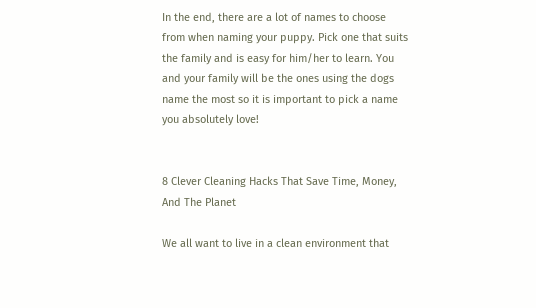In the end, there are a lot of names to choose from when naming your puppy. Pick one that suits the family and is easy for him/her to learn. You and your family will be the ones using the dogs name the most so it is important to pick a name you absolutely love!


8 Clever Cleaning Hacks That Save Time, Money, And The Planet

We all want to live in a clean environment that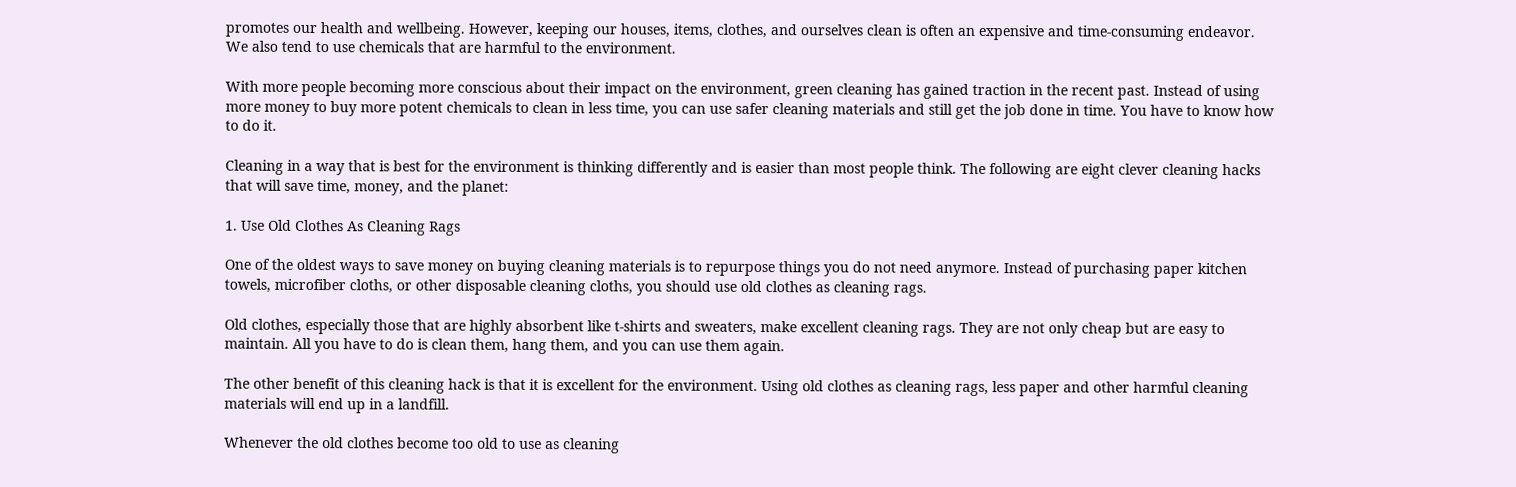promotes our health and wellbeing. However, keeping our houses, items, clothes, and ourselves clean is often an expensive and time-consuming endeavor. We also tend to use chemicals that are harmful to the environment.

With more people becoming more conscious about their impact on the environment, green cleaning has gained traction in the recent past. Instead of using more money to buy more potent chemicals to clean in less time, you can use safer cleaning materials and still get the job done in time. You have to know how to do it.

Cleaning in a way that is best for the environment is thinking differently and is easier than most people think. The following are eight clever cleaning hacks that will save time, money, and the planet:

1. Use Old Clothes As Cleaning Rags

One of the oldest ways to save money on buying cleaning materials is to repurpose things you do not need anymore. Instead of purchasing paper kitchen towels, microfiber cloths, or other disposable cleaning cloths, you should use old clothes as cleaning rags.

Old clothes, especially those that are highly absorbent like t-shirts and sweaters, make excellent cleaning rags. They are not only cheap but are easy to maintain. All you have to do is clean them, hang them, and you can use them again.

The other benefit of this cleaning hack is that it is excellent for the environment. Using old clothes as cleaning rags, less paper and other harmful cleaning materials will end up in a landfill.

Whenever the old clothes become too old to use as cleaning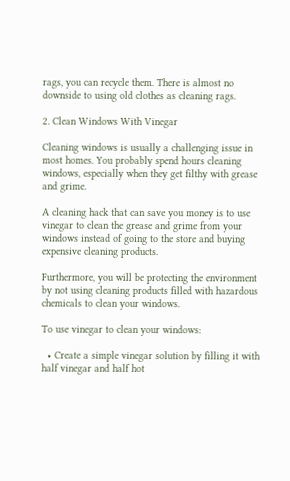rags, you can recycle them. There is almost no downside to using old clothes as cleaning rags.

2. Clean Windows With Vinegar

Cleaning windows is usually a challenging issue in most homes. You probably spend hours cleaning windows, especially when they get filthy with grease and grime.

A cleaning hack that can save you money is to use vinegar to clean the grease and grime from your windows instead of going to the store and buying expensive cleaning products.

Furthermore, you will be protecting the environment by not using cleaning products filled with hazardous chemicals to clean your windows.

To use vinegar to clean your windows:

  • Create a simple vinegar solution by filling it with half vinegar and half hot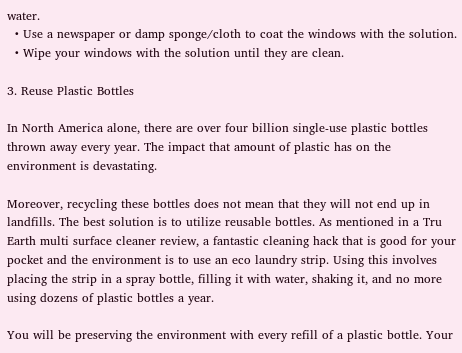water.
  • Use a newspaper or damp sponge/cloth to coat the windows with the solution.
  • Wipe your windows with the solution until they are clean.

3. Reuse Plastic Bottles

In North America alone, there are over four billion single-use plastic bottles thrown away every year. The impact that amount of plastic has on the environment is devastating.

Moreover, recycling these bottles does not mean that they will not end up in landfills. The best solution is to utilize reusable bottles. As mentioned in a Tru Earth multi surface cleaner review, a fantastic cleaning hack that is good for your pocket and the environment is to use an eco laundry strip. Using this involves placing the strip in a spray bottle, filling it with water, shaking it, and no more using dozens of plastic bottles a year.

You will be preserving the environment with every refill of a plastic bottle. Your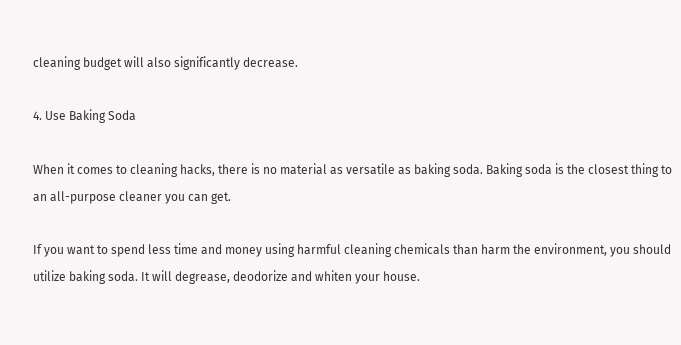cleaning budget will also significantly decrease.

4. Use Baking Soda

When it comes to cleaning hacks, there is no material as versatile as baking soda. Baking soda is the closest thing to an all-purpose cleaner you can get.

If you want to spend less time and money using harmful cleaning chemicals than harm the environment, you should utilize baking soda. It will degrease, deodorize and whiten your house.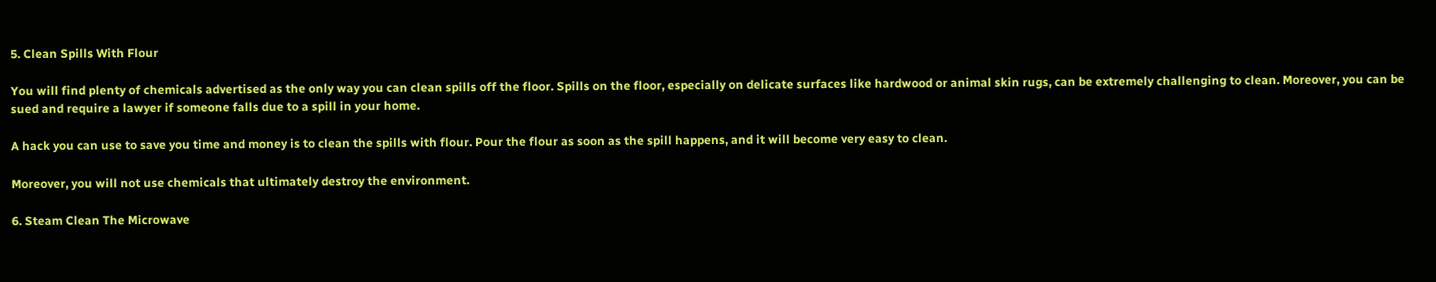5. Clean Spills With Flour

You will find plenty of chemicals advertised as the only way you can clean spills off the floor. Spills on the floor, especially on delicate surfaces like hardwood or animal skin rugs, can be extremely challenging to clean. Moreover, you can be sued and require a lawyer if someone falls due to a spill in your home.

A hack you can use to save you time and money is to clean the spills with flour. Pour the flour as soon as the spill happens, and it will become very easy to clean.

Moreover, you will not use chemicals that ultimately destroy the environment.

6. Steam Clean The Microwave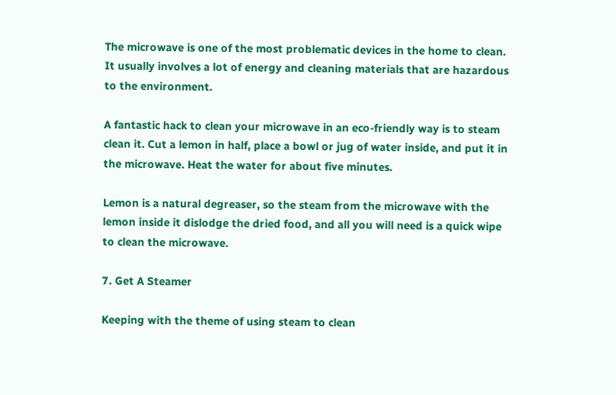The microwave is one of the most problematic devices in the home to clean. It usually involves a lot of energy and cleaning materials that are hazardous to the environment.

A fantastic hack to clean your microwave in an eco-friendly way is to steam clean it. Cut a lemon in half, place a bowl or jug of water inside, and put it in the microwave. Heat the water for about five minutes.

Lemon is a natural degreaser, so the steam from the microwave with the lemon inside it dislodge the dried food, and all you will need is a quick wipe to clean the microwave.

7. Get A Steamer

Keeping with the theme of using steam to clean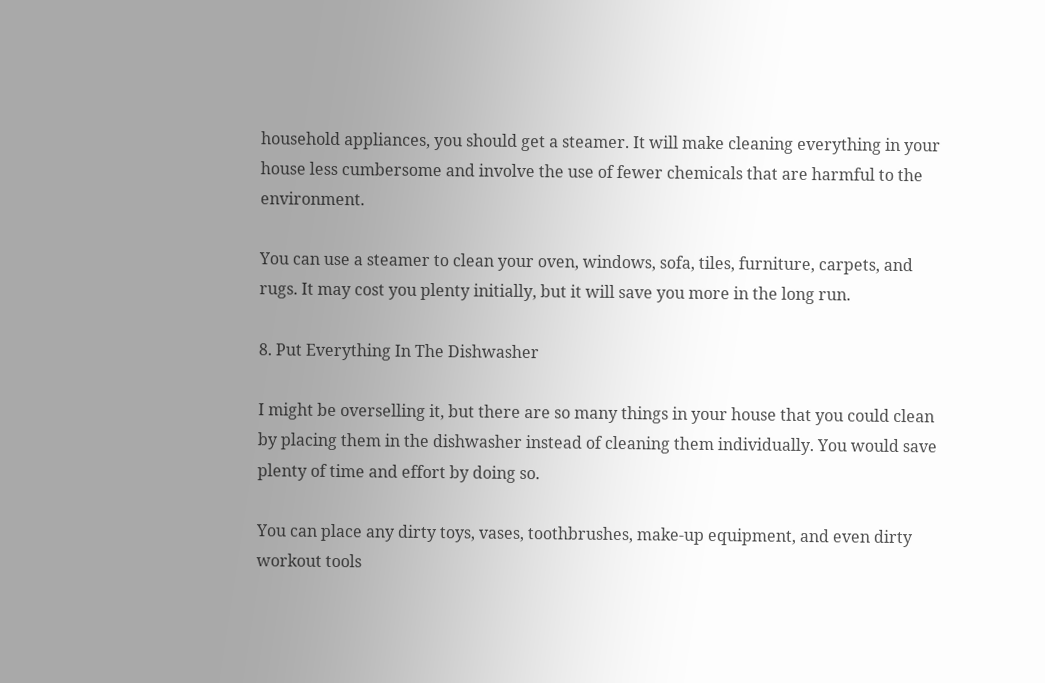household appliances, you should get a steamer. It will make cleaning everything in your house less cumbersome and involve the use of fewer chemicals that are harmful to the environment.

You can use a steamer to clean your oven, windows, sofa, tiles, furniture, carpets, and rugs. It may cost you plenty initially, but it will save you more in the long run.

8. Put Everything In The Dishwasher

I might be overselling it, but there are so many things in your house that you could clean by placing them in the dishwasher instead of cleaning them individually. You would save plenty of time and effort by doing so.

You can place any dirty toys, vases, toothbrushes, make-up equipment, and even dirty workout tools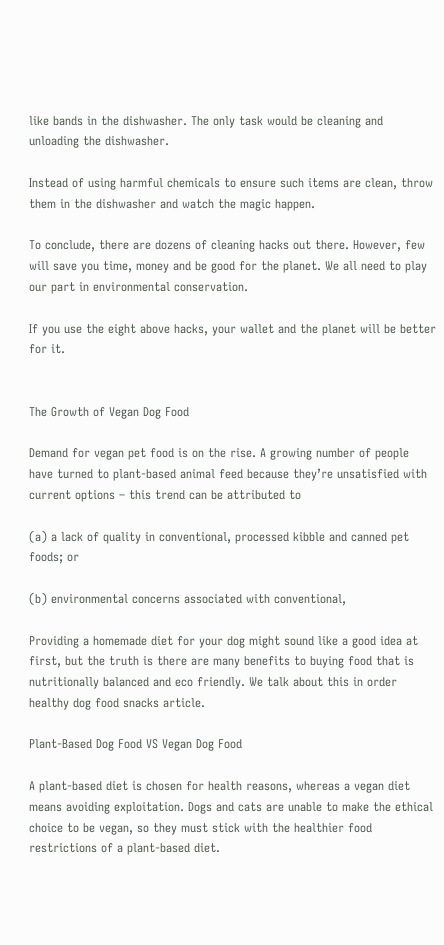like bands in the dishwasher. The only task would be cleaning and unloading the dishwasher.

Instead of using harmful chemicals to ensure such items are clean, throw them in the dishwasher and watch the magic happen.

To conclude, there are dozens of cleaning hacks out there. However, few will save you time, money and be good for the planet. We all need to play our part in environmental conservation.

If you use the eight above hacks, your wallet and the planet will be better for it.


The Growth of Vegan Dog Food

Demand for vegan pet food is on the rise. A growing number of people have turned to plant-based animal feed because they’re unsatisfied with current options – this trend can be attributed to

(a) a lack of quality in conventional, processed kibble and canned pet foods; or

(b) environmental concerns associated with conventional,

Providing a homemade diet for your dog might sound like a good idea at first, but the truth is there are many benefits to buying food that is nutritionally balanced and eco friendly. We talk about this in order healthy dog food snacks article.

Plant-Based Dog Food VS Vegan Dog Food

A plant-based diet is chosen for health reasons, whereas a vegan diet means avoiding exploitation. Dogs and cats are unable to make the ethical choice to be vegan, so they must stick with the healthier food restrictions of a plant-based diet.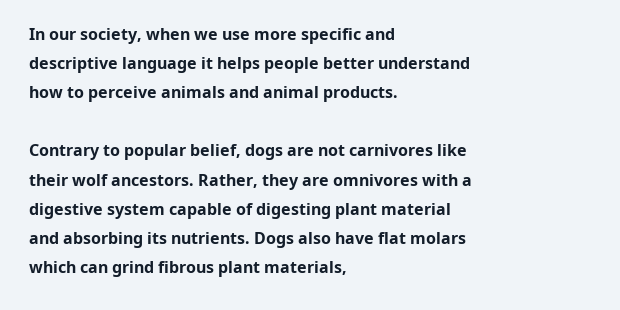In our society, when we use more specific and descriptive language it helps people better understand how to perceive animals and animal products.

Contrary to popular belief, dogs are not carnivores like their wolf ancestors. Rather, they are omnivores with a digestive system capable of digesting plant material and absorbing its nutrients. Dogs also have flat molars which can grind fibrous plant materials,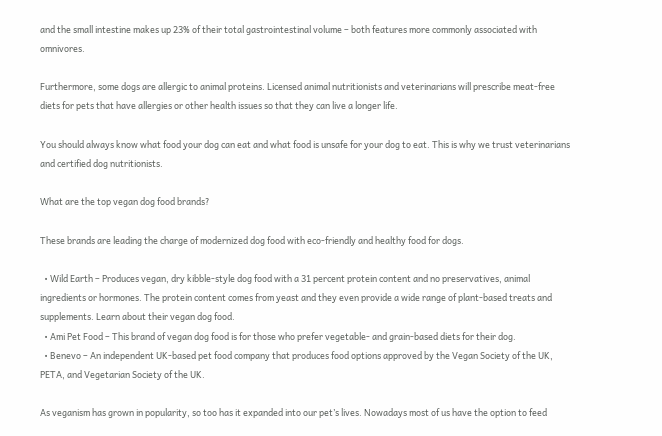and the small intestine makes up 23% of their total gastrointestinal volume – both features more commonly associated with omnivores.

Furthermore, some dogs are allergic to animal proteins. Licensed animal nutritionists and veterinarians will prescribe meat-free diets for pets that have allergies or other health issues so that they can live a longer life.

You should always know what food your dog can eat and what food is unsafe for your dog to eat. This is why we trust veterinarians and certified dog nutritionists.

What are the top vegan dog food brands?

These brands are leading the charge of modernized dog food with eco-friendly and healthy food for dogs.

  • Wild Earth – Produces vegan, dry kibble-style dog food with a 31 percent protein content and no preservatives, animal ingredients or hormones. The protein content comes from yeast and they even provide a wide range of plant-based treats and supplements. Learn about their vegan dog food.
  • Ami Pet Food – This brand of vegan dog food is for those who prefer vegetable- and grain-based diets for their dog.
  • Benevo – An independent UK-based pet food company that produces food options approved by the Vegan Society of the UK, PETA, and Vegetarian Society of the UK.

As veganism has grown in popularity, so too has it expanded into our pet’s lives. Nowadays most of us have the option to feed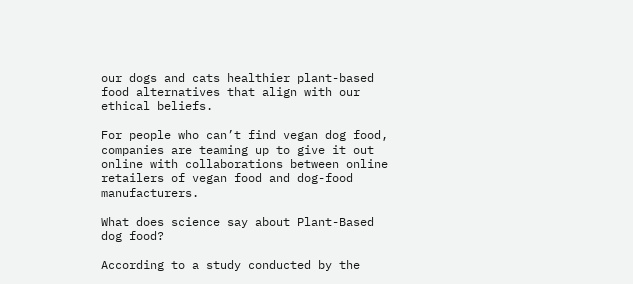our dogs and cats healthier plant-based food alternatives that align with our ethical beliefs.

For people who can’t find vegan dog food, companies are teaming up to give it out online with collaborations between online retailers of vegan food and dog-food manufacturers.

What does science say about Plant-Based dog food?

According to a study conducted by the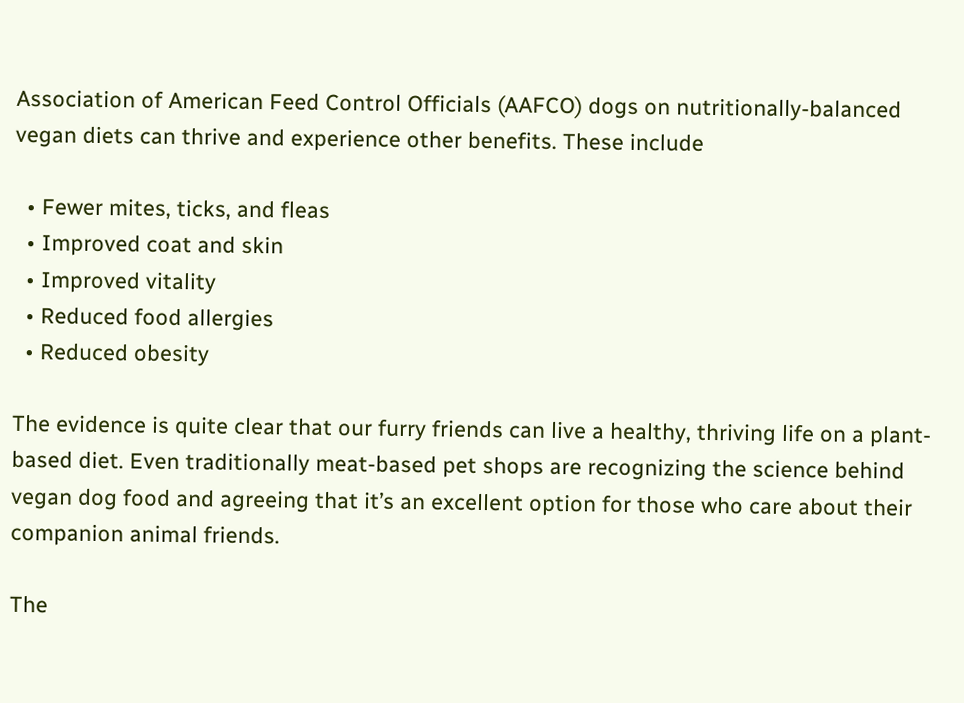Association of American Feed Control Officials (AAFCO) dogs on nutritionally-balanced vegan diets can thrive and experience other benefits. These include

  • Fewer mites, ticks, and fleas
  • Improved coat and skin
  • Improved vitality
  • Reduced food allergies
  • Reduced obesity

The evidence is quite clear that our furry friends can live a healthy, thriving life on a plant-based diet. Even traditionally meat-based pet shops are recognizing the science behind vegan dog food and agreeing that it’s an excellent option for those who care about their companion animal friends.

The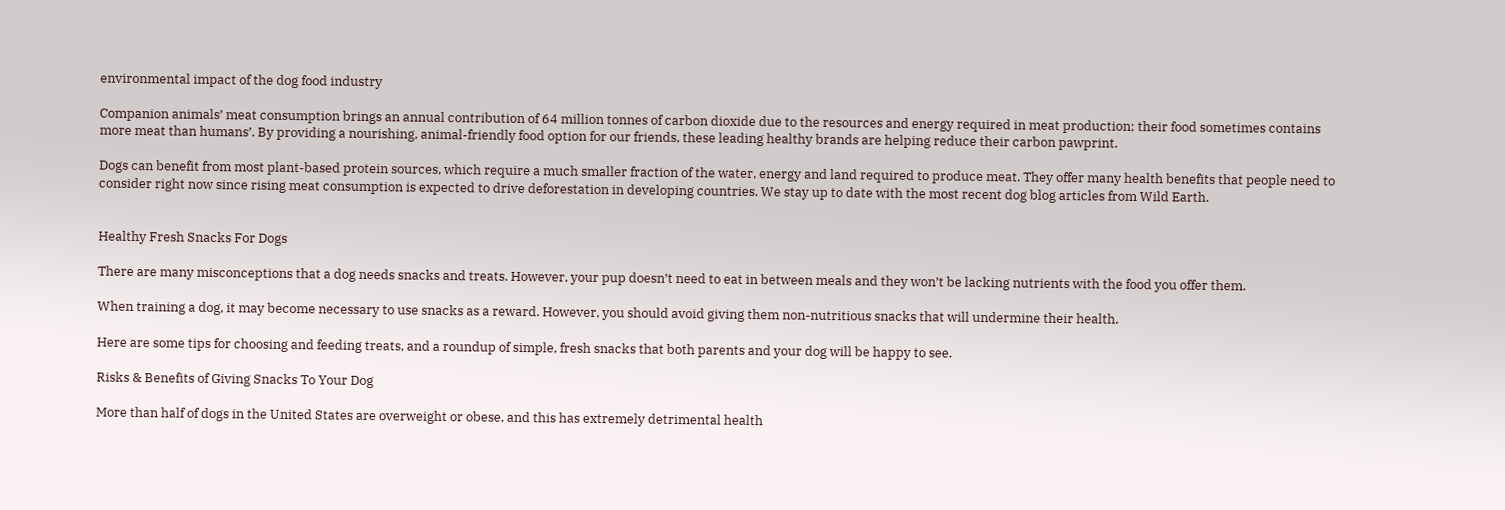environmental impact of the dog food industry

Companion animals’ meat consumption brings an annual contribution of 64 million tonnes of carbon dioxide due to the resources and energy required in meat production; their food sometimes contains more meat than humans’. By providing a nourishing, animal-friendly food option for our friends, these leading healthy brands are helping reduce their carbon pawprint.

Dogs can benefit from most plant-based protein sources, which require a much smaller fraction of the water, energy and land required to produce meat. They offer many health benefits that people need to consider right now since rising meat consumption is expected to drive deforestation in developing countries. We stay up to date with the most recent dog blog articles from Wild Earth.


Healthy Fresh Snacks For Dogs

There are many misconceptions that a dog needs snacks and treats. However, your pup doesn’t need to eat in between meals and they won’t be lacking nutrients with the food you offer them.

When training a dog, it may become necessary to use snacks as a reward. However, you should avoid giving them non-nutritious snacks that will undermine their health.

Here are some tips for choosing and feeding treats, and a roundup of simple, fresh snacks that both parents and your dog will be happy to see.

Risks & Benefits of Giving Snacks To Your Dog

More than half of dogs in the United States are overweight or obese, and this has extremely detrimental health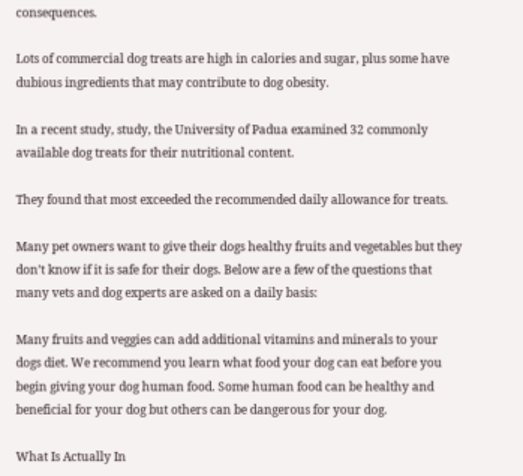consequences.

Lots of commercial dog treats are high in calories and sugar, plus some have dubious ingredients that may contribute to dog obesity.

In a recent study, study, the University of Padua examined 32 commonly available dog treats for their nutritional content.

They found that most exceeded the recommended daily allowance for treats.

Many pet owners want to give their dogs healthy fruits and vegetables but they don’t know if it is safe for their dogs. Below are a few of the questions that many vets and dog experts are asked on a daily basis:

Many fruits and veggies can add additional vitamins and minerals to your dogs diet. We recommend you learn what food your dog can eat before you begin giving your dog human food. Some human food can be healthy and beneficial for your dog but others can be dangerous for your dog.

What Is Actually In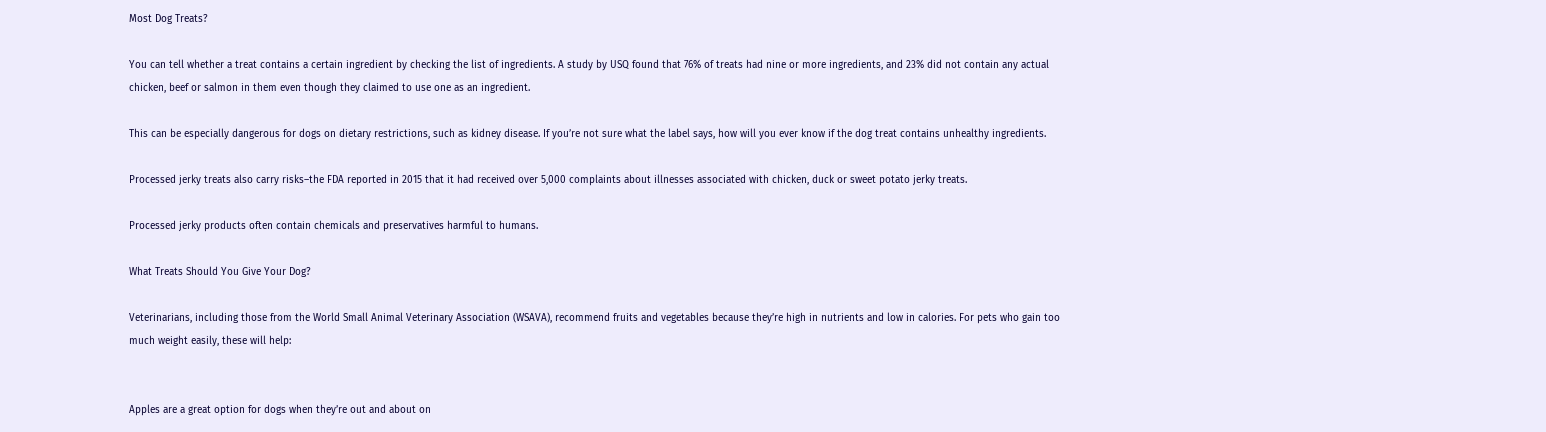Most Dog Treats?

You can tell whether a treat contains a certain ingredient by checking the list of ingredients. A study by USQ found that 76% of treats had nine or more ingredients, and 23% did not contain any actual chicken, beef or salmon in them even though they claimed to use one as an ingredient.

This can be especially dangerous for dogs on dietary restrictions, such as kidney disease. If you’re not sure what the label says, how will you ever know if the dog treat contains unhealthy ingredients.

Processed jerky treats also carry risks–the FDA reported in 2015 that it had received over 5,000 complaints about illnesses associated with chicken, duck or sweet potato jerky treats.

Processed jerky products often contain chemicals and preservatives harmful to humans.

What Treats Should You Give Your Dog?

Veterinarians, including those from the World Small Animal Veterinary Association (WSAVA), recommend fruits and vegetables because they’re high in nutrients and low in calories. For pets who gain too much weight easily, these will help:


Apples are a great option for dogs when they’re out and about on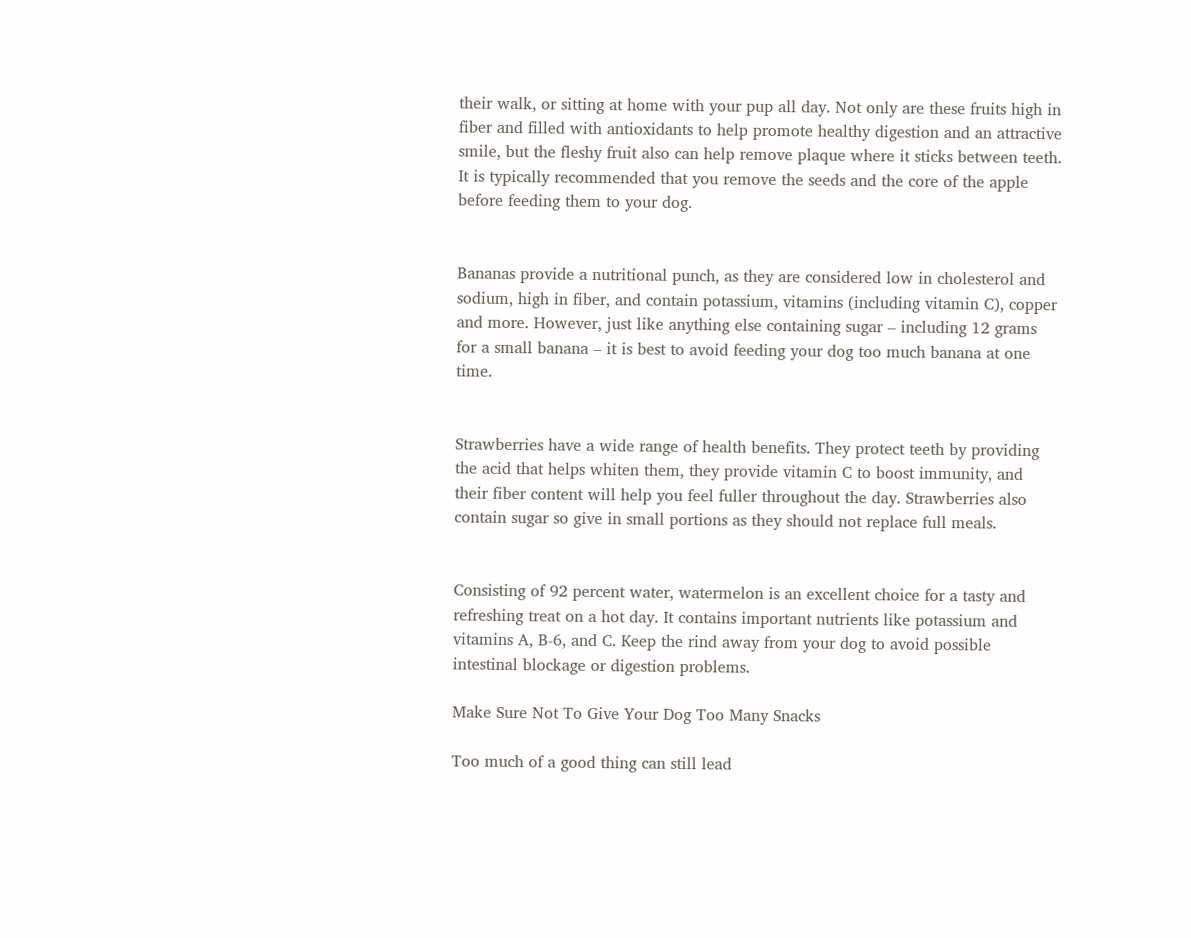their walk, or sitting at home with your pup all day. Not only are these fruits high in fiber and filled with antioxidants to help promote healthy digestion and an attractive smile, but the fleshy fruit also can help remove plaque where it sticks between teeth. It is typically recommended that you remove the seeds and the core of the apple before feeding them to your dog.


Bananas provide a nutritional punch, as they are considered low in cholesterol and sodium, high in fiber, and contain potassium, vitamins (including vitamin C), copper and more. However, just like anything else containing sugar – including 12 grams for a small banana – it is best to avoid feeding your dog too much banana at one time.


Strawberries have a wide range of health benefits. They protect teeth by providing the acid that helps whiten them, they provide vitamin C to boost immunity, and their fiber content will help you feel fuller throughout the day. Strawberries also contain sugar so give in small portions as they should not replace full meals.


Consisting of 92 percent water, watermelon is an excellent choice for a tasty and refreshing treat on a hot day. It contains important nutrients like potassium and vitamins A, B-6, and C. Keep the rind away from your dog to avoid possible intestinal blockage or digestion problems.

Make Sure Not To Give Your Dog Too Many Snacks

Too much of a good thing can still lead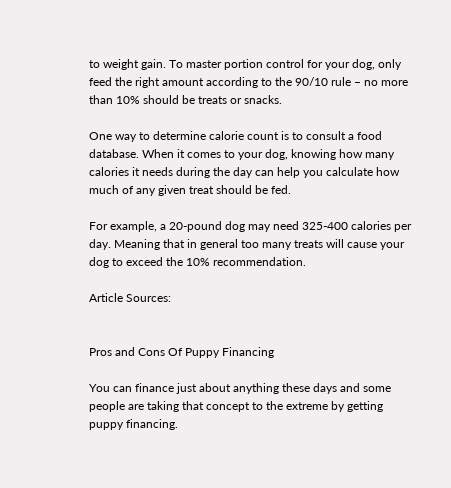to weight gain. To master portion control for your dog, only feed the right amount according to the 90/10 rule – no more than 10% should be treats or snacks.

One way to determine calorie count is to consult a food database. When it comes to your dog, knowing how many calories it needs during the day can help you calculate how much of any given treat should be fed.

For example, a 20-pound dog may need 325-400 calories per day. Meaning that in general too many treats will cause your dog to exceed the 10% recommendation.

Article Sources:


Pros and Cons Of Puppy Financing

You can finance just about anything these days and some people are taking that concept to the extreme by getting puppy financing.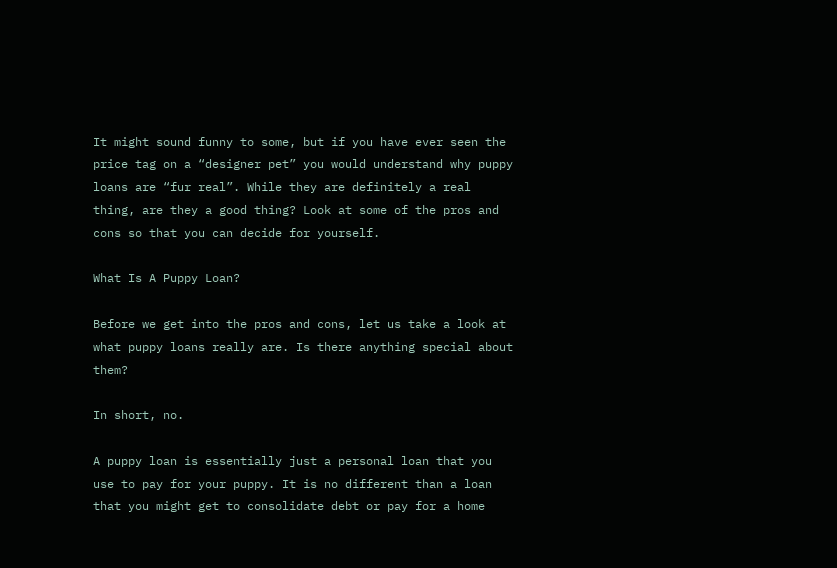It might sound funny to some, but if you have ever seen the price tag on a “designer pet” you would understand why puppy loans are “fur real”. While they are definitely a real thing, are they a good thing? Look at some of the pros and cons so that you can decide for yourself.

What Is A Puppy Loan?

Before we get into the pros and cons, let us take a look at what puppy loans really are. Is there anything special about them?

In short, no.

A puppy loan is essentially just a personal loan that you use to pay for your puppy. It is no different than a loan that you might get to consolidate debt or pay for a home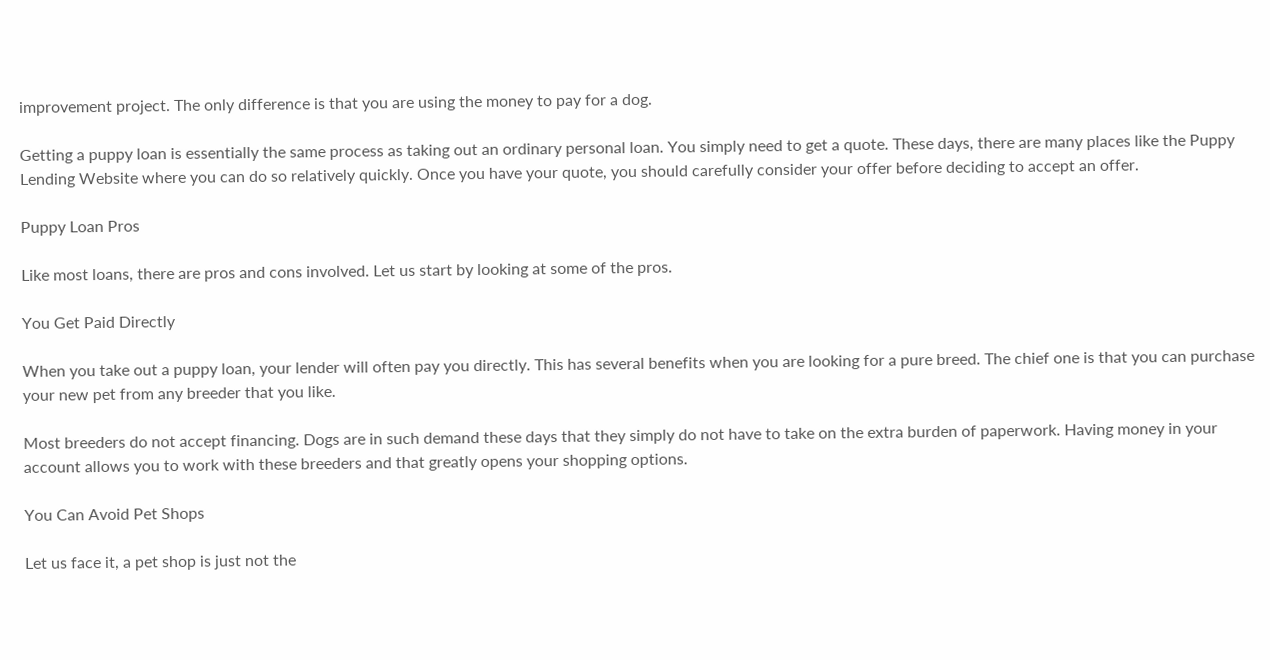improvement project. The only difference is that you are using the money to pay for a dog.

Getting a puppy loan is essentially the same process as taking out an ordinary personal loan. You simply need to get a quote. These days, there are many places like the Puppy Lending Website where you can do so relatively quickly. Once you have your quote, you should carefully consider your offer before deciding to accept an offer.

Puppy Loan Pros

Like most loans, there are pros and cons involved. Let us start by looking at some of the pros.

You Get Paid Directly

When you take out a puppy loan, your lender will often pay you directly. This has several benefits when you are looking for a pure breed. The chief one is that you can purchase your new pet from any breeder that you like.

Most breeders do not accept financing. Dogs are in such demand these days that they simply do not have to take on the extra burden of paperwork. Having money in your account allows you to work with these breeders and that greatly opens your shopping options.

You Can Avoid Pet Shops

Let us face it, a pet shop is just not the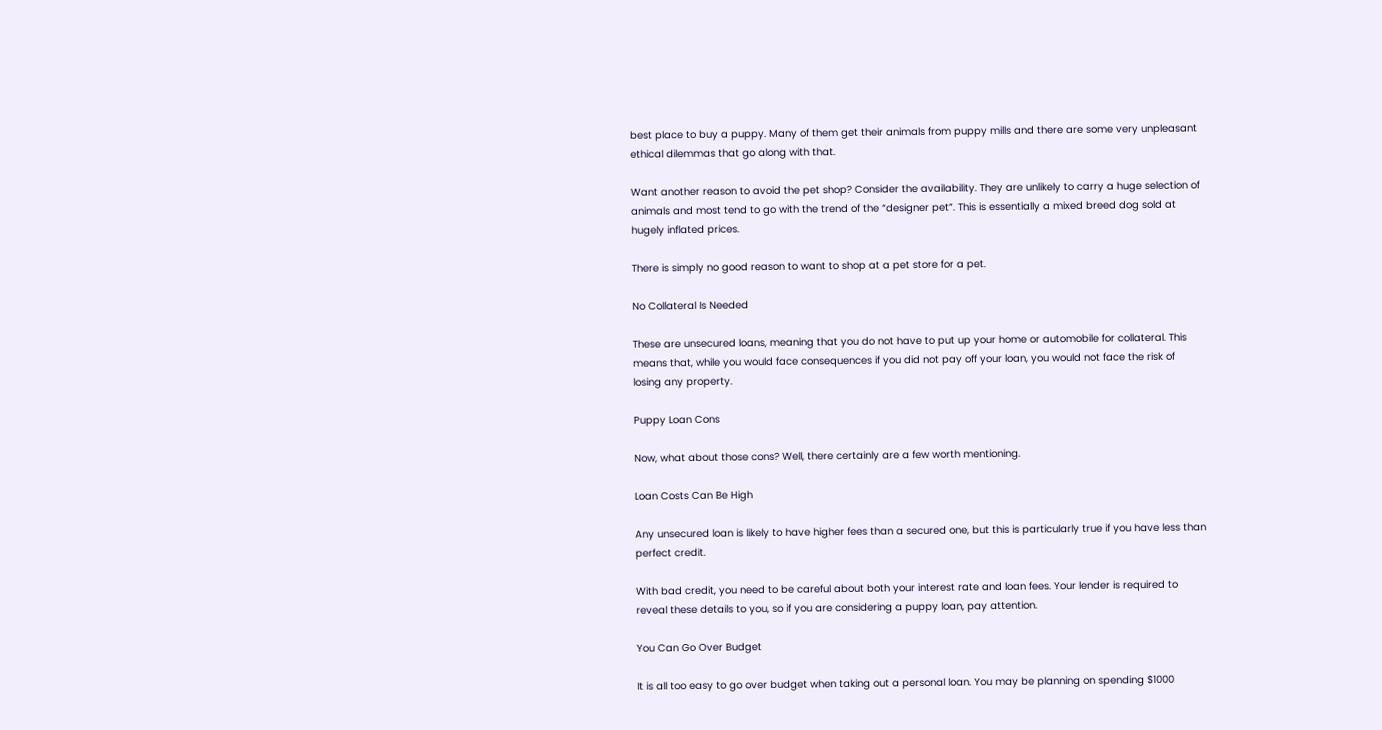best place to buy a puppy. Many of them get their animals from puppy mills and there are some very unpleasant ethical dilemmas that go along with that.

Want another reason to avoid the pet shop? Consider the availability. They are unlikely to carry a huge selection of animals and most tend to go with the trend of the “designer pet”. This is essentially a mixed breed dog sold at hugely inflated prices.

There is simply no good reason to want to shop at a pet store for a pet.

No Collateral Is Needed

These are unsecured loans, meaning that you do not have to put up your home or automobile for collateral. This means that, while you would face consequences if you did not pay off your loan, you would not face the risk of losing any property.

Puppy Loan Cons

Now, what about those cons? Well, there certainly are a few worth mentioning.

Loan Costs Can Be High

Any unsecured loan is likely to have higher fees than a secured one, but this is particularly true if you have less than perfect credit.

With bad credit, you need to be careful about both your interest rate and loan fees. Your lender is required to reveal these details to you, so if you are considering a puppy loan, pay attention.

You Can Go Over Budget

It is all too easy to go over budget when taking out a personal loan. You may be planning on spending $1000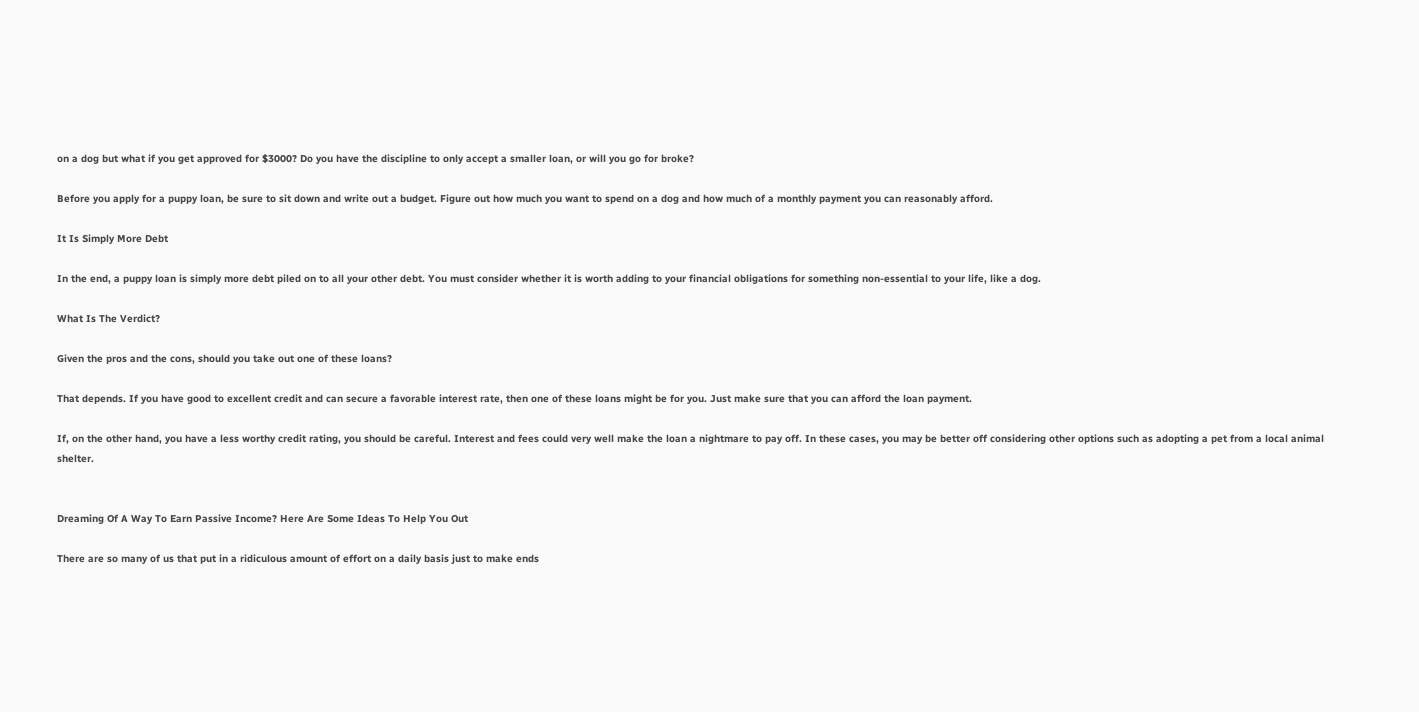on a dog but what if you get approved for $3000? Do you have the discipline to only accept a smaller loan, or will you go for broke?

Before you apply for a puppy loan, be sure to sit down and write out a budget. Figure out how much you want to spend on a dog and how much of a monthly payment you can reasonably afford.

It Is Simply More Debt

In the end, a puppy loan is simply more debt piled on to all your other debt. You must consider whether it is worth adding to your financial obligations for something non-essential to your life, like a dog.

What Is The Verdict?

Given the pros and the cons, should you take out one of these loans?

That depends. If you have good to excellent credit and can secure a favorable interest rate, then one of these loans might be for you. Just make sure that you can afford the loan payment.

If, on the other hand, you have a less worthy credit rating, you should be careful. Interest and fees could very well make the loan a nightmare to pay off. In these cases, you may be better off considering other options such as adopting a pet from a local animal shelter.


Dreaming Of A Way To Earn Passive Income? Here Are Some Ideas To Help You Out

There are so many of us that put in a ridiculous amount of effort on a daily basis just to make ends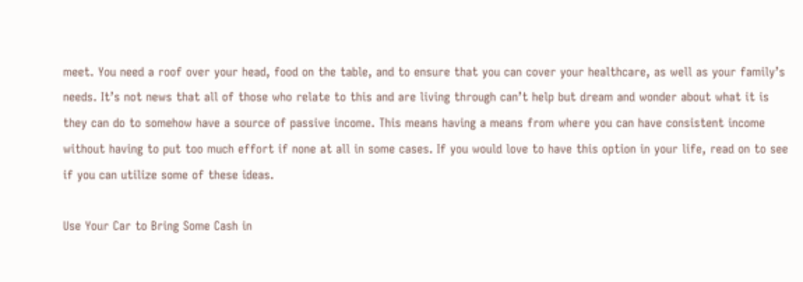meet. You need a roof over your head, food on the table, and to ensure that you can cover your healthcare, as well as your family’s needs. It’s not news that all of those who relate to this and are living through can’t help but dream and wonder about what it is they can do to somehow have a source of passive income. This means having a means from where you can have consistent income without having to put too much effort if none at all in some cases. If you would love to have this option in your life, read on to see if you can utilize some of these ideas.

Use Your Car to Bring Some Cash in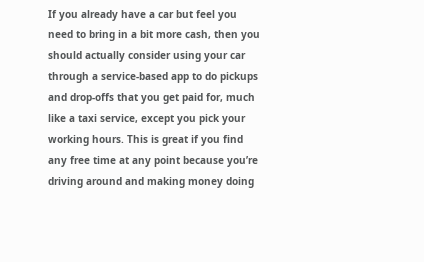If you already have a car but feel you need to bring in a bit more cash, then you should actually consider using your car through a service-based app to do pickups and drop-offs that you get paid for, much like a taxi service, except you pick your working hours. This is great if you find any free time at any point because you’re driving around and making money doing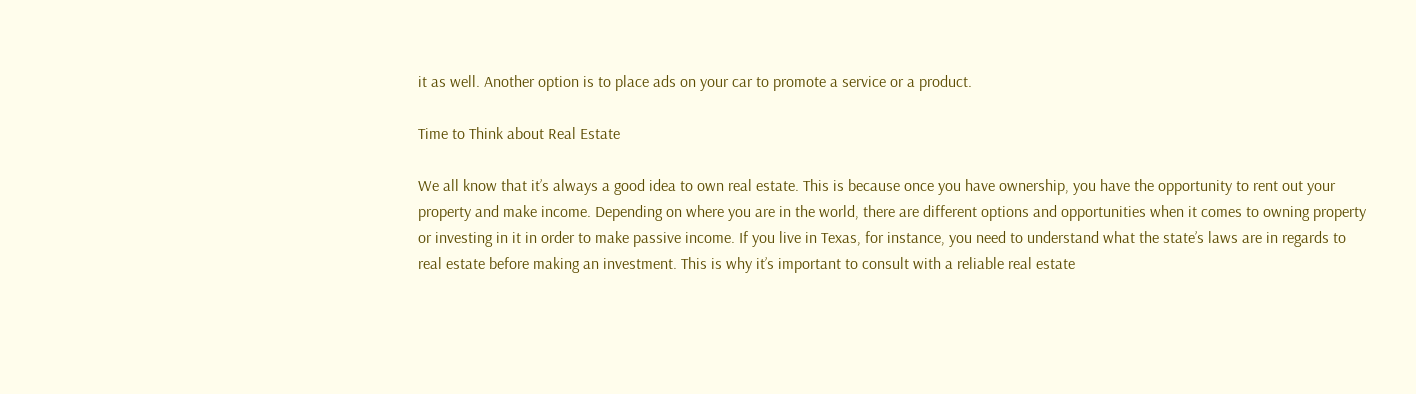it as well. Another option is to place ads on your car to promote a service or a product.

Time to Think about Real Estate

We all know that it’s always a good idea to own real estate. This is because once you have ownership, you have the opportunity to rent out your property and make income. Depending on where you are in the world, there are different options and opportunities when it comes to owning property or investing in it in order to make passive income. If you live in Texas, for instance, you need to understand what the state’s laws are in regards to real estate before making an investment. This is why it’s important to consult with a reliable real estate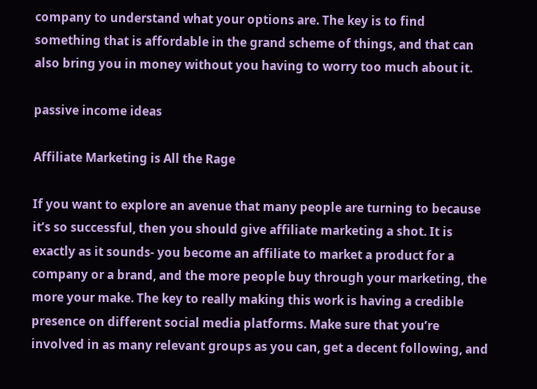company to understand what your options are. The key is to find something that is affordable in the grand scheme of things, and that can also bring you in money without you having to worry too much about it.

passive income ideas

Affiliate Marketing is All the Rage

If you want to explore an avenue that many people are turning to because it’s so successful, then you should give affiliate marketing a shot. It is exactly as it sounds- you become an affiliate to market a product for a company or a brand, and the more people buy through your marketing, the more your make. The key to really making this work is having a credible presence on different social media platforms. Make sure that you’re involved in as many relevant groups as you can, get a decent following, and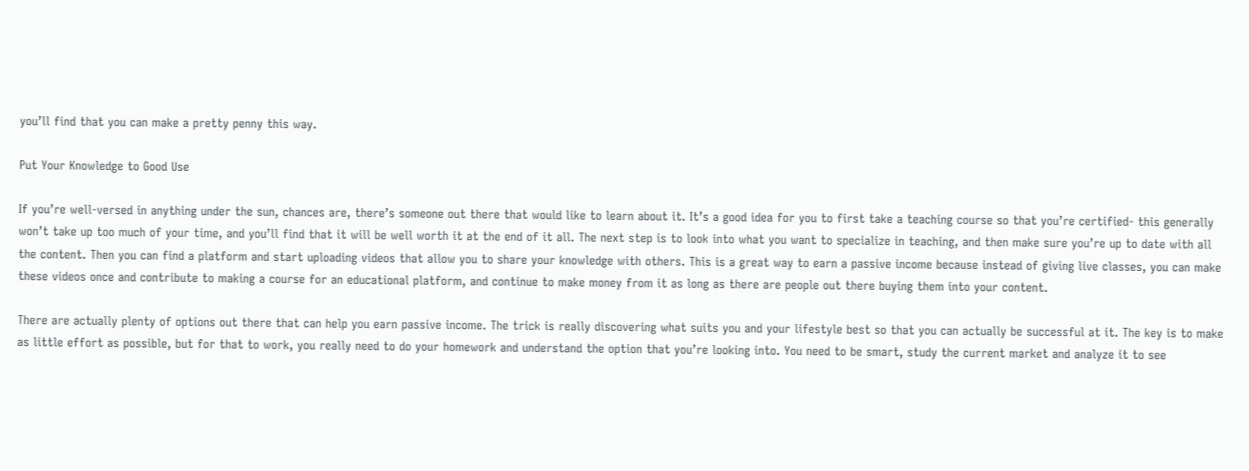you’ll find that you can make a pretty penny this way.

Put Your Knowledge to Good Use

If you’re well-versed in anything under the sun, chances are, there’s someone out there that would like to learn about it. It’s a good idea for you to first take a teaching course so that you’re certified- this generally won’t take up too much of your time, and you’ll find that it will be well worth it at the end of it all. The next step is to look into what you want to specialize in teaching, and then make sure you’re up to date with all the content. Then you can find a platform and start uploading videos that allow you to share your knowledge with others. This is a great way to earn a passive income because instead of giving live classes, you can make these videos once and contribute to making a course for an educational platform, and continue to make money from it as long as there are people out there buying them into your content.

There are actually plenty of options out there that can help you earn passive income. The trick is really discovering what suits you and your lifestyle best so that you can actually be successful at it. The key is to make as little effort as possible, but for that to work, you really need to do your homework and understand the option that you’re looking into. You need to be smart, study the current market and analyze it to see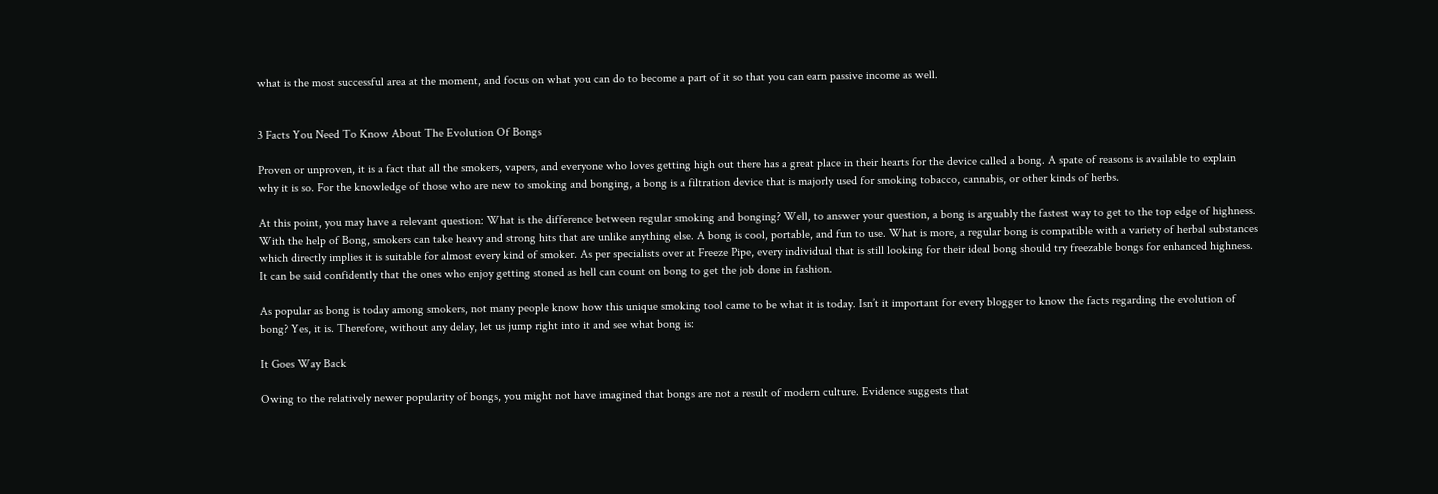what is the most successful area at the moment, and focus on what you can do to become a part of it so that you can earn passive income as well.


3 Facts You Need To Know About The Evolution Of Bongs

Proven or unproven, it is a fact that all the smokers, vapers, and everyone who loves getting high out there has a great place in their hearts for the device called a bong. A spate of reasons is available to explain why it is so. For the knowledge of those who are new to smoking and bonging, a bong is a filtration device that is majorly used for smoking tobacco, cannabis, or other kinds of herbs.

At this point, you may have a relevant question: What is the difference between regular smoking and bonging? Well, to answer your question, a bong is arguably the fastest way to get to the top edge of highness. With the help of Bong, smokers can take heavy and strong hits that are unlike anything else. A bong is cool, portable, and fun to use. What is more, a regular bong is compatible with a variety of herbal substances which directly implies it is suitable for almost every kind of smoker. As per specialists over at Freeze Pipe, every individual that is still looking for their ideal bong should try freezable bongs for enhanced highness. It can be said confidently that the ones who enjoy getting stoned as hell can count on bong to get the job done in fashion.

As popular as bong is today among smokers, not many people know how this unique smoking tool came to be what it is today. Isn’t it important for every blogger to know the facts regarding the evolution of bong? Yes, it is. Therefore, without any delay, let us jump right into it and see what bong is:

It Goes Way Back

Owing to the relatively newer popularity of bongs, you might not have imagined that bongs are not a result of modern culture. Evidence suggests that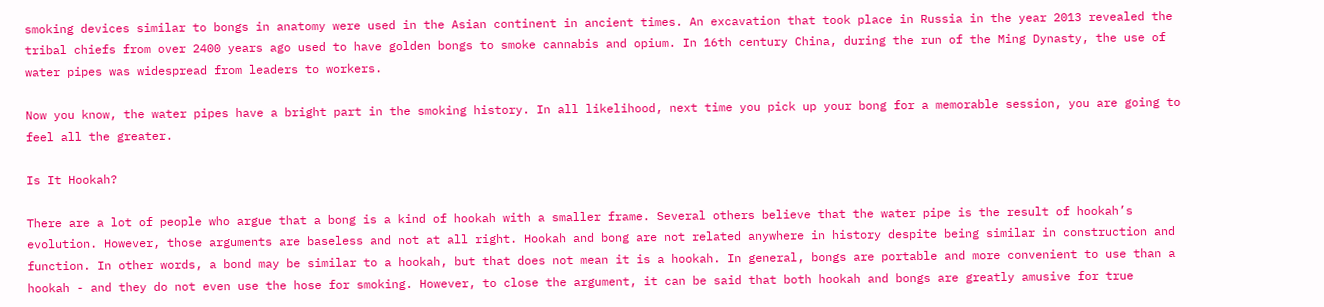smoking devices similar to bongs in anatomy were used in the Asian continent in ancient times. An excavation that took place in Russia in the year 2013 revealed the tribal chiefs from over 2400 years ago used to have golden bongs to smoke cannabis and opium. In 16th century China, during the run of the Ming Dynasty, the use of water pipes was widespread from leaders to workers.

Now you know, the water pipes have a bright part in the smoking history. In all likelihood, next time you pick up your bong for a memorable session, you are going to feel all the greater.

Is It Hookah?

There are a lot of people who argue that a bong is a kind of hookah with a smaller frame. Several others believe that the water pipe is the result of hookah’s evolution. However, those arguments are baseless and not at all right. Hookah and bong are not related anywhere in history despite being similar in construction and function. In other words, a bond may be similar to a hookah, but that does not mean it is a hookah. In general, bongs are portable and more convenient to use than a hookah - and they do not even use the hose for smoking. However, to close the argument, it can be said that both hookah and bongs are greatly amusive for true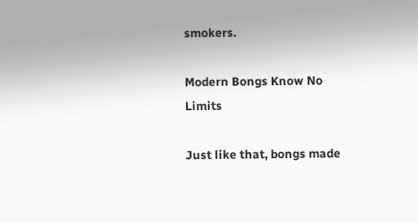smokers.

Modern Bongs Know No Limits

Just like that, bongs made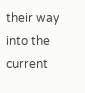their way into the current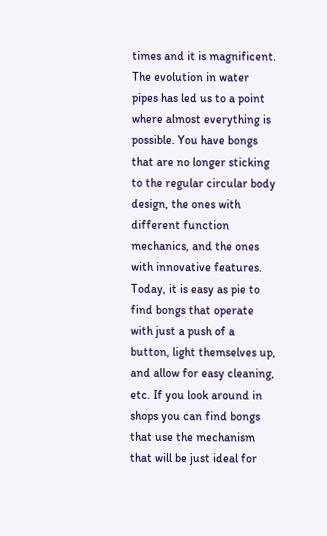times and it is magnificent. The evolution in water pipes has led us to a point where almost everything is possible. You have bongs that are no longer sticking to the regular circular body design, the ones with different function mechanics, and the ones with innovative features. Today, it is easy as pie to find bongs that operate with just a push of a button, light themselves up, and allow for easy cleaning, etc. If you look around in shops you can find bongs that use the mechanism that will be just ideal for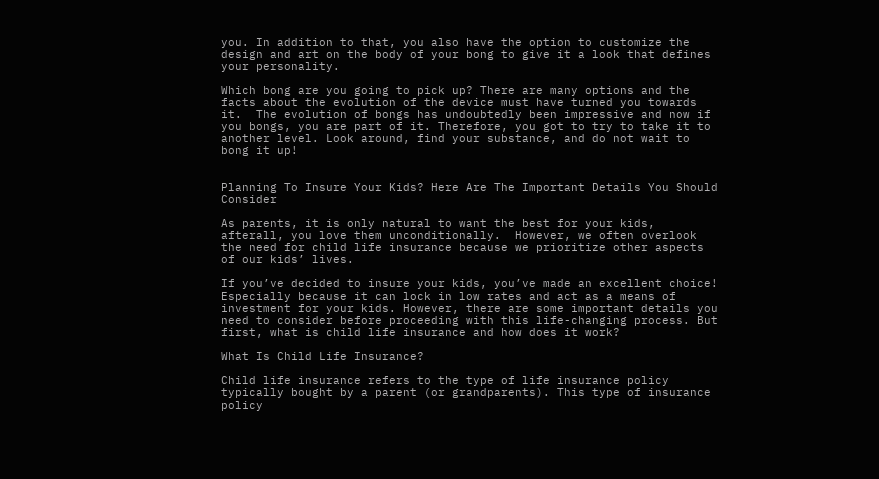you. In addition to that, you also have the option to customize the design and art on the body of your bong to give it a look that defines your personality.

Which bong are you going to pick up? There are many options and the facts about the evolution of the device must have turned you towards it.  The evolution of bongs has undoubtedly been impressive and now if you bongs, you are part of it. Therefore, you got to try to take it to another level. Look around, find your substance, and do not wait to bong it up!


Planning To Insure Your Kids? Here Are The Important Details You Should Consider

As parents, it is only natural to want the best for your kids, afterall, you love them unconditionally.  However, we often overlook the need for child life insurance because we prioritize other aspects of our kids’ lives.

If you’ve decided to insure your kids, you’ve made an excellent choice! Especially because it can lock in low rates and act as a means of investment for your kids. However, there are some important details you need to consider before proceeding with this life-changing process. But first, what is child life insurance and how does it work?

What Is Child Life Insurance?

Child life insurance refers to the type of life insurance policy typically bought by a parent (or grandparents). This type of insurance policy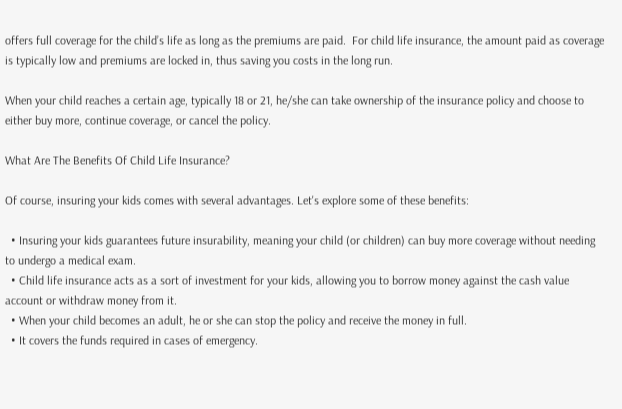offers full coverage for the child’s life as long as the premiums are paid.  For child life insurance, the amount paid as coverage is typically low and premiums are locked in, thus saving you costs in the long run.

When your child reaches a certain age, typically 18 or 21, he/she can take ownership of the insurance policy and choose to either buy more, continue coverage, or cancel the policy.

What Are The Benefits Of Child Life Insurance?

Of course, insuring your kids comes with several advantages. Let's explore some of these benefits:

  • Insuring your kids guarantees future insurability, meaning your child (or children) can buy more coverage without needing to undergo a medical exam.
  • Child life insurance acts as a sort of investment for your kids, allowing you to borrow money against the cash value account or withdraw money from it.
  • When your child becomes an adult, he or she can stop the policy and receive the money in full.
  • It covers the funds required in cases of emergency.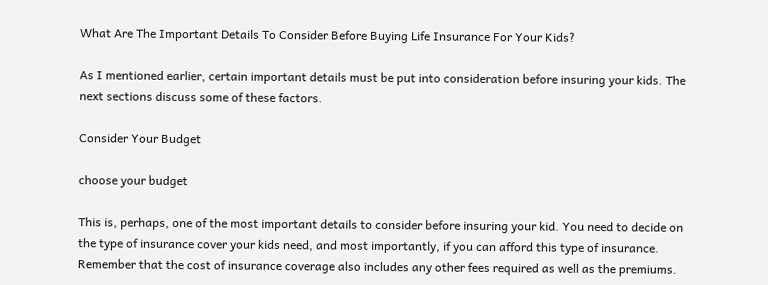What Are The Important Details To Consider Before Buying Life Insurance For Your Kids?

As I mentioned earlier, certain important details must be put into consideration before insuring your kids. The next sections discuss some of these factors.

Consider Your Budget

choose your budget

This is, perhaps, one of the most important details to consider before insuring your kid. You need to decide on the type of insurance cover your kids need, and most importantly, if you can afford this type of insurance. Remember that the cost of insurance coverage also includes any other fees required as well as the premiums.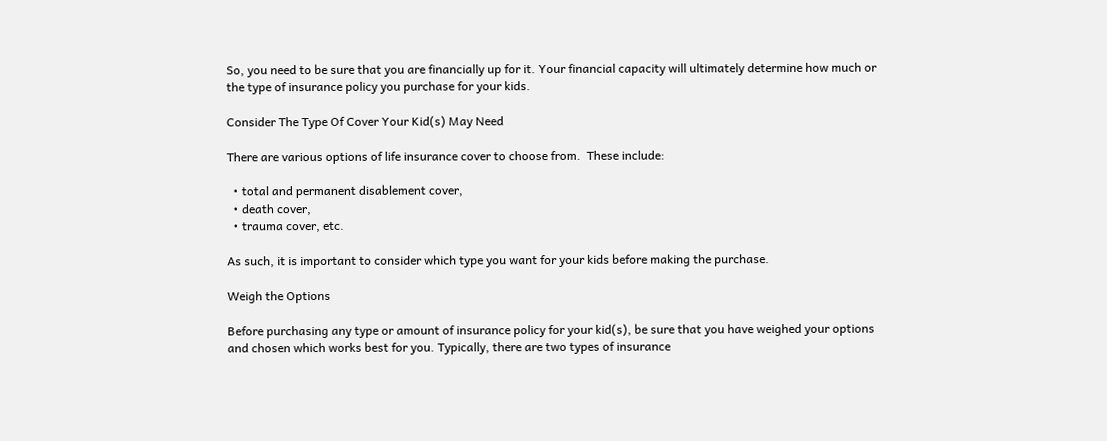So, you need to be sure that you are financially up for it. Your financial capacity will ultimately determine how much or the type of insurance policy you purchase for your kids.

Consider The Type Of Cover Your Kid(s) May Need

There are various options of life insurance cover to choose from.  These include:

  • total and permanent disablement cover,
  • death cover,
  • trauma cover, etc.

As such, it is important to consider which type you want for your kids before making the purchase.

Weigh the Options

Before purchasing any type or amount of insurance policy for your kid(s), be sure that you have weighed your options and chosen which works best for you. Typically, there are two types of insurance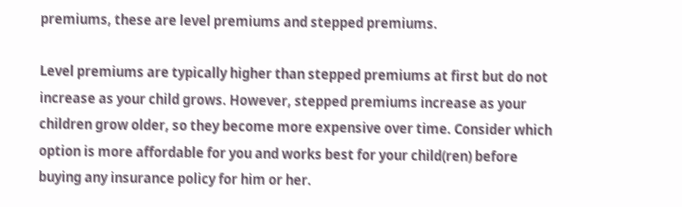premiums, these are level premiums and stepped premiums.

Level premiums are typically higher than stepped premiums at first but do not increase as your child grows. However, stepped premiums increase as your children grow older, so they become more expensive over time. Consider which option is more affordable for you and works best for your child(ren) before buying any insurance policy for him or her.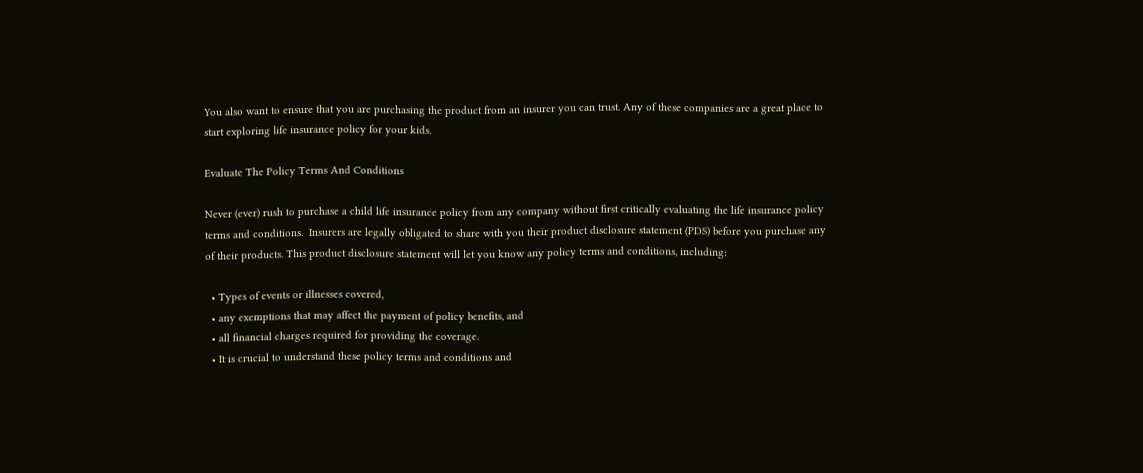You also want to ensure that you are purchasing the product from an insurer you can trust. Any of these companies are a great place to start exploring life insurance policy for your kids.

Evaluate The Policy Terms And Conditions

Never (ever) rush to purchase a child life insurance policy from any company without first critically evaluating the life insurance policy terms and conditions.  Insurers are legally obligated to share with you their product disclosure statement (PDS) before you purchase any of their products. This product disclosure statement will let you know any policy terms and conditions, including:

  • Types of events or illnesses covered,
  • any exemptions that may affect the payment of policy benefits, and
  • all financial charges required for providing the coverage.
  • It is crucial to understand these policy terms and conditions and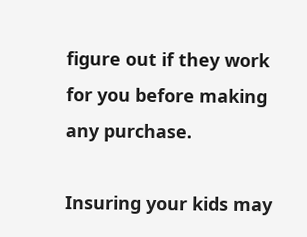figure out if they work for you before making any purchase.

Insuring your kids may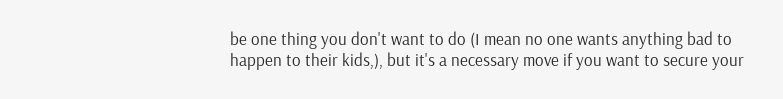be one thing you don't want to do (I mean no one wants anything bad to happen to their kids,), but it's a necessary move if you want to secure your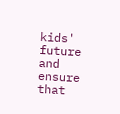kids' future and ensure that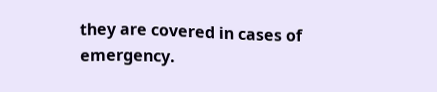they are covered in cases of emergency.